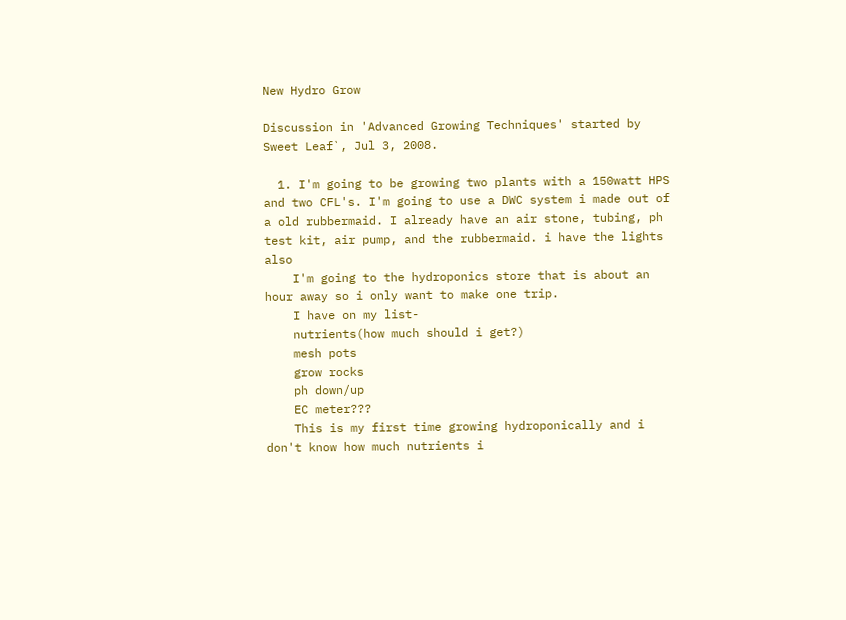New Hydro Grow

Discussion in 'Advanced Growing Techniques' started by Sweet Leaf`, Jul 3, 2008.

  1. I'm going to be growing two plants with a 150watt HPS and two CFL's. I'm going to use a DWC system i made out of a old rubbermaid. I already have an air stone, tubing, ph test kit, air pump, and the rubbermaid. i have the lights also
    I'm going to the hydroponics store that is about an hour away so i only want to make one trip.
    I have on my list-
    nutrients(how much should i get?)
    mesh pots
    grow rocks
    ph down/up
    EC meter???
    This is my first time growing hydroponically and i don't know how much nutrients i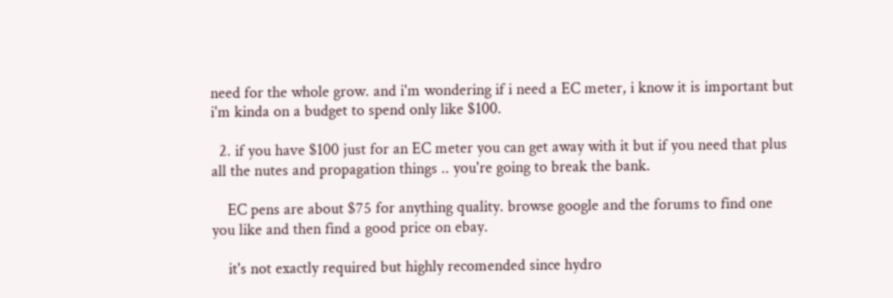need for the whole grow. and i'm wondering if i need a EC meter, i know it is important but i'm kinda on a budget to spend only like $100.

  2. if you have $100 just for an EC meter you can get away with it but if you need that plus all the nutes and propagation things .. you're going to break the bank.

    EC pens are about $75 for anything quality. browse google and the forums to find one you like and then find a good price on ebay.

    it's not exactly required but highly recomended since hydro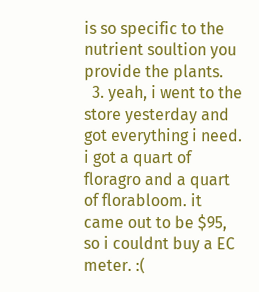is so specific to the nutrient soultion you provide the plants.
  3. yeah, i went to the store yesterday and got everything i need. i got a quart of floragro and a quart of florabloom. it came out to be $95, so i couldnt buy a EC meter. :(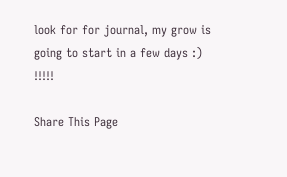look for for journal, my grow is going to start in a few days :) !!!!!

Share This Page